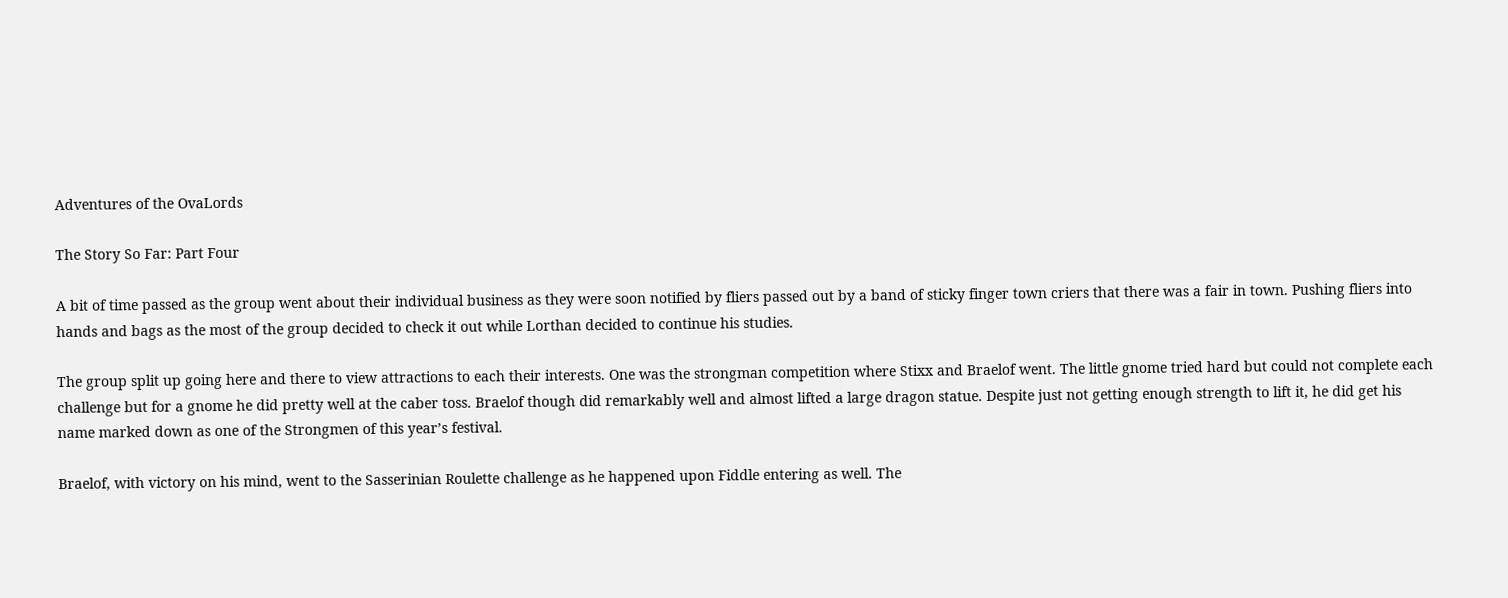Adventures of the OvaLords

The Story So Far: Part Four

A bit of time passed as the group went about their individual business as they were soon notified by fliers passed out by a band of sticky finger town criers that there was a fair in town. Pushing fliers into hands and bags as the most of the group decided to check it out while Lorthan decided to continue his studies.

The group split up going here and there to view attractions to each their interests. One was the strongman competition where Stixx and Braelof went. The little gnome tried hard but could not complete each challenge but for a gnome he did pretty well at the caber toss. Braelof though did remarkably well and almost lifted a large dragon statue. Despite just not getting enough strength to lift it, he did get his name marked down as one of the Strongmen of this year’s festival.

Braelof, with victory on his mind, went to the Sasserinian Roulette challenge as he happened upon Fiddle entering as well. The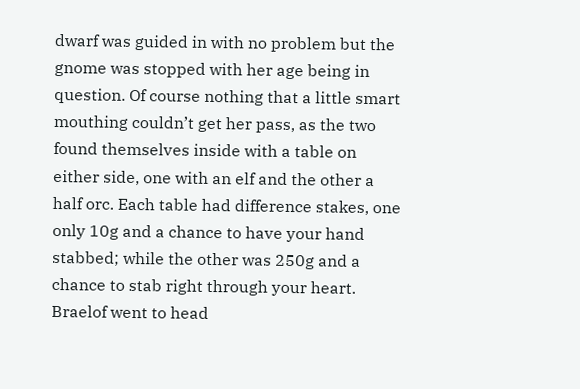dwarf was guided in with no problem but the gnome was stopped with her age being in question. Of course nothing that a little smart mouthing couldn’t get her pass, as the two found themselves inside with a table on either side, one with an elf and the other a half orc. Each table had difference stakes, one only 10g and a chance to have your hand stabbed; while the other was 250g and a chance to stab right through your heart. Braelof went to head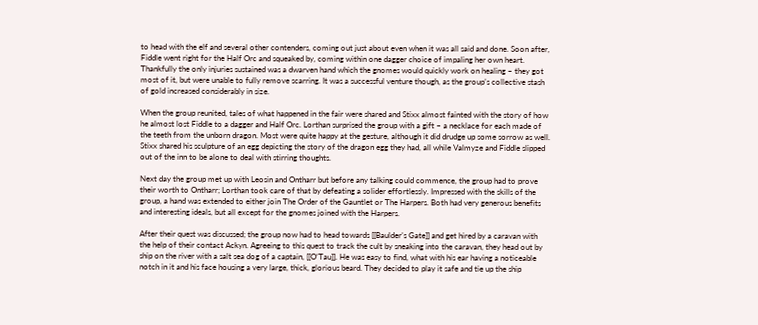to head with the elf and several other contenders, coming out just about even when it was all said and done. Soon after, Fiddle went right for the Half Orc and squeaked by, coming within one dagger choice of impaling her own heart. Thankfully the only injuries sustained was a dwarven hand which the gnomes would quickly work on healing – they got most of it, but were unable to fully remove scarring. It was a successful venture though, as the group’s collective stash of gold increased considerably in size.

When the group reunited, tales of what happened in the fair were shared and Stixx almost fainted with the story of how he almost lost Fiddle to a dagger and Half Orc. Lorthan surprised the group with a gift – a necklace for each made of the teeth from the unborn dragon. Most were quite happy at the gesture, although it did drudge up some sorrow as well. Stixx shared his sculpture of an egg depicting the story of the dragon egg they had, all while Valmyze and Fiddle slipped out of the inn to be alone to deal with stirring thoughts.

Next day the group met up with Leosin and Ontharr but before any talking could commence, the group had to prove their worth to Ontharr; Lorthan took care of that by defeating a solider effortlessly. Impressed with the skills of the group, a hand was extended to either join The Order of the Gauntlet or The Harpers. Both had very generous benefits and interesting ideals, but all except for the gnomes joined with the Harpers.

After their quest was discussed; the group now had to head towards [[Baulder’s Gate]] and get hired by a caravan with the help of their contact Ackyn. Agreeing to this quest to track the cult by sneaking into the caravan, they head out by ship on the river with a salt sea dog of a captain, [[O’Tau]]. He was easy to find, what with his ear having a noticeable notch in it and his face housing a very large, thick, glorious beard. They decided to play it safe and tie up the ship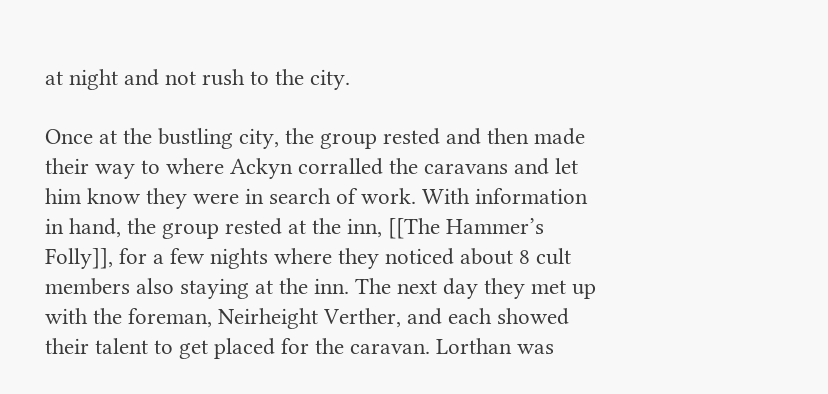at night and not rush to the city.

Once at the bustling city, the group rested and then made their way to where Ackyn corralled the caravans and let him know they were in search of work. With information in hand, the group rested at the inn, [[The Hammer’s Folly]], for a few nights where they noticed about 8 cult members also staying at the inn. The next day they met up with the foreman, Neirheight Verther, and each showed their talent to get placed for the caravan. Lorthan was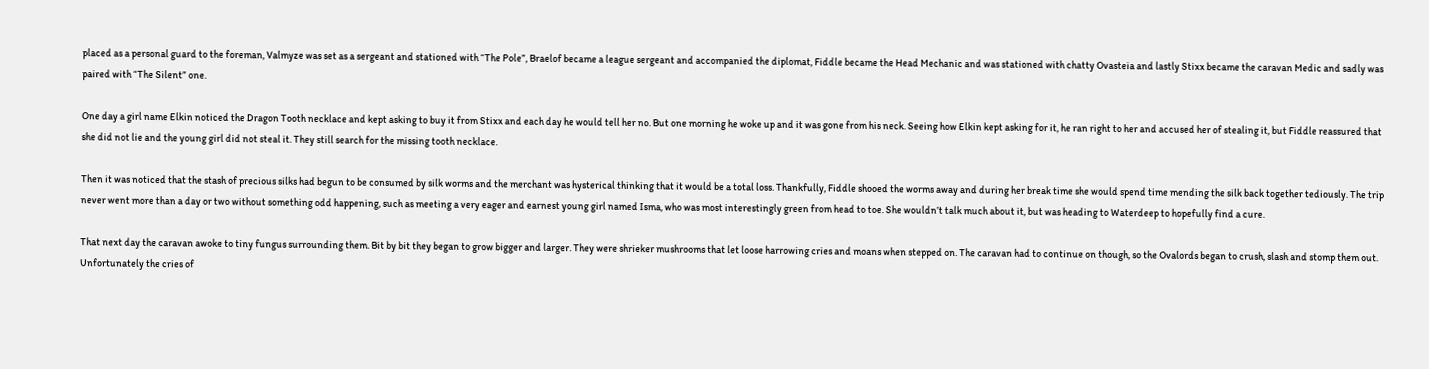placed as a personal guard to the foreman, Valmyze was set as a sergeant and stationed with “The Pole”, Braelof became a league sergeant and accompanied the diplomat, Fiddle became the Head Mechanic and was stationed with chatty Ovasteia and lastly Stixx became the caravan Medic and sadly was paired with “The Silent” one.

One day a girl name Elkin noticed the Dragon Tooth necklace and kept asking to buy it from Stixx and each day he would tell her no. But one morning he woke up and it was gone from his neck. Seeing how Elkin kept asking for it, he ran right to her and accused her of stealing it, but Fiddle reassured that she did not lie and the young girl did not steal it. They still search for the missing tooth necklace.

Then it was noticed that the stash of precious silks had begun to be consumed by silk worms and the merchant was hysterical thinking that it would be a total loss. Thankfully, Fiddle shooed the worms away and during her break time she would spend time mending the silk back together tediously. The trip never went more than a day or two without something odd happening, such as meeting a very eager and earnest young girl named Isma, who was most interestingly green from head to toe. She wouldn’t talk much about it, but was heading to Waterdeep to hopefully find a cure.

That next day the caravan awoke to tiny fungus surrounding them. Bit by bit they began to grow bigger and larger. They were shrieker mushrooms that let loose harrowing cries and moans when stepped on. The caravan had to continue on though, so the Ovalords began to crush, slash and stomp them out. Unfortunately the cries of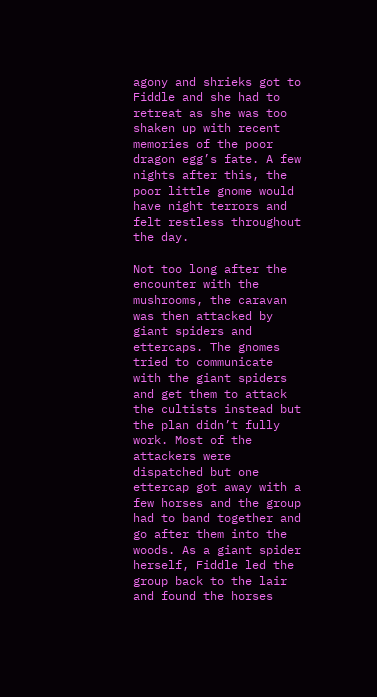agony and shrieks got to Fiddle and she had to retreat as she was too shaken up with recent memories of the poor dragon egg’s fate. A few nights after this, the poor little gnome would have night terrors and felt restless throughout the day.

Not too long after the encounter with the mushrooms, the caravan was then attacked by giant spiders and ettercaps. The gnomes tried to communicate with the giant spiders and get them to attack the cultists instead but the plan didn’t fully work. Most of the attackers were dispatched but one ettercap got away with a few horses and the group had to band together and go after them into the woods. As a giant spider herself, Fiddle led the group back to the lair and found the horses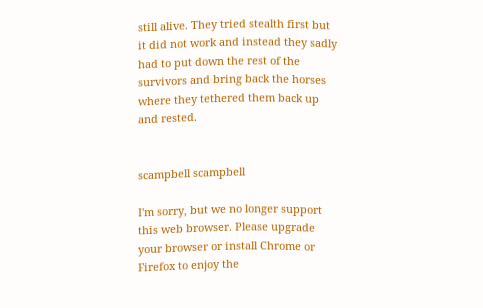still alive. They tried stealth first but it did not work and instead they sadly had to put down the rest of the survivors and bring back the horses where they tethered them back up and rested.


scampbell scampbell

I'm sorry, but we no longer support this web browser. Please upgrade your browser or install Chrome or Firefox to enjoy the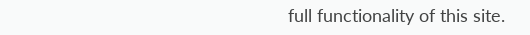full functionality of this site.